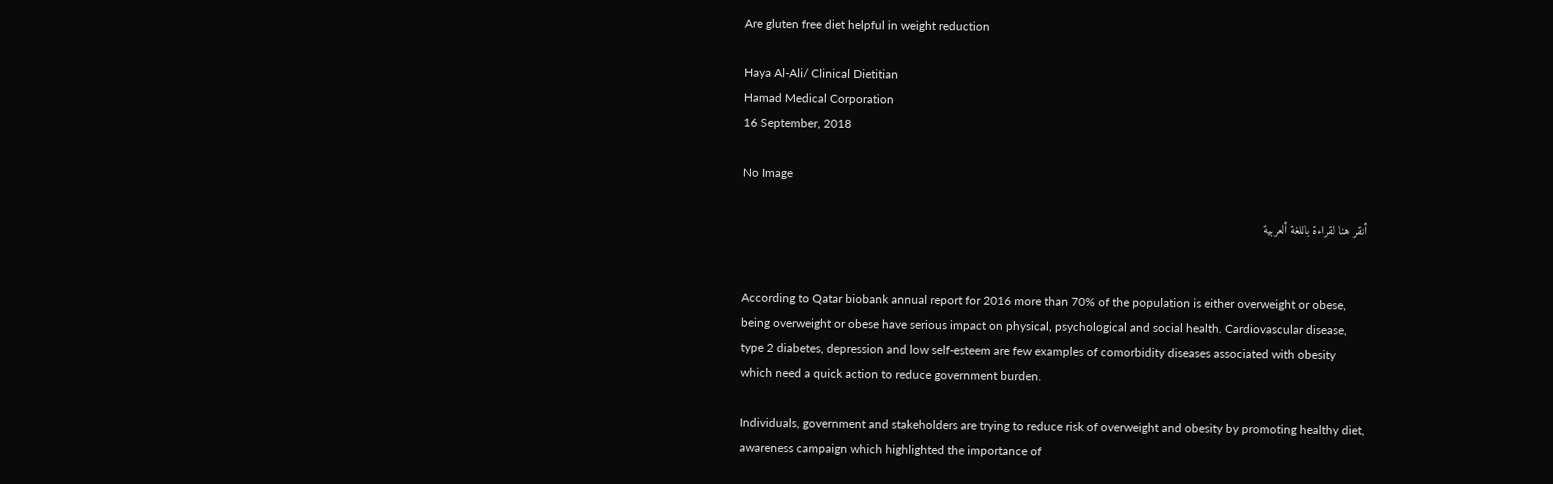Are gluten free diet helpful in weight reduction

Haya Al-Ali/ Clinical Dietitian
Hamad Medical Corporation
16 September, 2018

No Image

أنقر هنا لقراءة باللغة ألعربية


According to Qatar biobank annual report for 2016 more than 70% of the population is either overweight or obese, being overweight or obese have serious impact on physical, psychological and social health. Cardiovascular disease, type 2 diabetes, depression and low self-esteem are few examples of comorbidity diseases associated with obesity which need a quick action to reduce government burden.

Individuals, government and stakeholders are trying to reduce risk of overweight and obesity by promoting healthy diet, awareness campaign which highlighted the importance of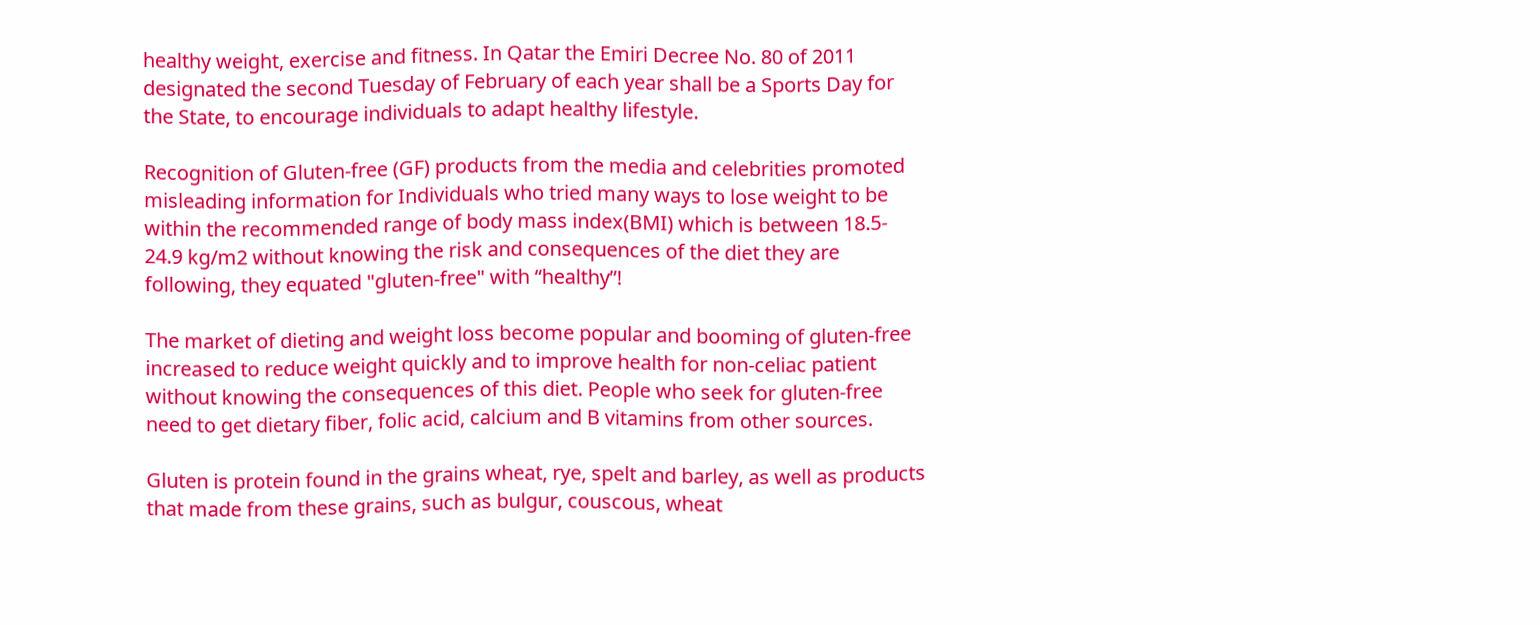healthy weight, exercise and fitness. In Qatar the Emiri Decree No. 80 of 2011 designated the second Tuesday of February of each year shall be a Sports Day for the State, to encourage individuals to adapt healthy lifestyle.

Recognition of Gluten-free (GF) products from the media and celebrities promoted misleading information for Individuals who tried many ways to lose weight to be within the recommended range of body mass index(BMI) which is between 18.5- 24.9 kg/m2 without knowing the risk and consequences of the diet they are following, they equated "gluten-free" with “healthy”!

The market of dieting and weight loss become popular and booming of gluten-free increased to reduce weight quickly and to improve health for non-celiac patient without knowing the consequences of this diet. People who seek for gluten-free need to get dietary fiber, folic acid, calcium and B vitamins from other sources.

Gluten is protein found in the grains wheat, rye, spelt and barley, as well as products that made from these grains, such as bulgur, couscous, wheat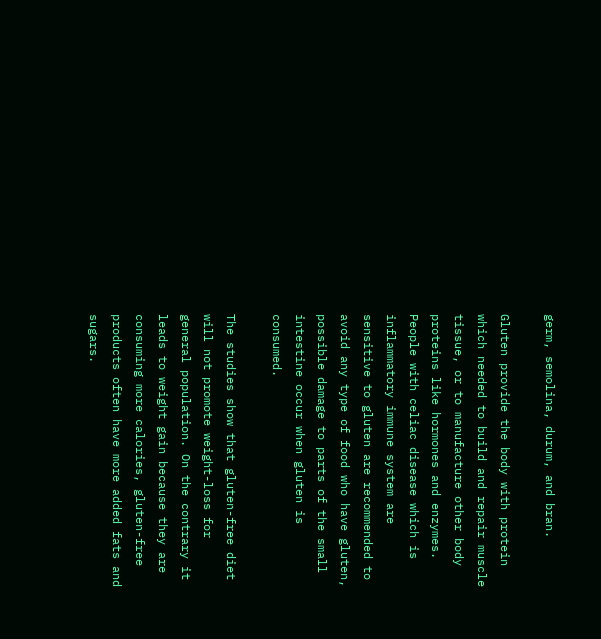germ, semolina, durum, and bran.

Gluten provide the body with protein which needed to build and repair muscle tissue, or to manufacture other body proteins like hormones and enzymes. People with celiac disease which is inflammatory immune system are sensitive to gluten are recommended to avoid any type of food who have gluten, possible damage to parts of the small intestine occur when gluten is consumed.

The studies show that gluten-free diet will not promote weight-loss for general population. On the contrary it leads to weight gain because they are consuming more calories, gluten-free products often have more added fats and sugars.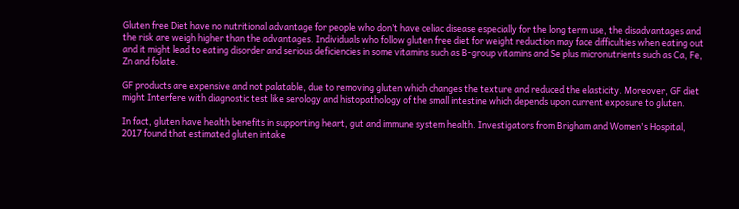Gluten free Diet have no nutritional advantage for people who don’t have celiac disease especially for the long term use, the disadvantages and the risk are weigh higher than the advantages. Individuals who follow gluten free diet for weight reduction may face difficulties when eating out and it might lead to eating disorder and serious deficiencies in some vitamins such as B-group vitamins and Se plus micronutrients such as Ca, Fe, Zn and folate.

GF products are expensive and not palatable, due to removing gluten which changes the texture and reduced the elasticity. Moreover, GF diet might Interfere with diagnostic test like serology and histopathology of the small intestine which depends upon current exposure to gluten.

In fact, gluten have health benefits in supporting heart, gut and immune system health. Investigators from Brigham and Women's Hospital, 2017 found that estimated gluten intake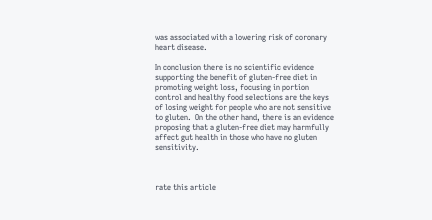was associated with a lowering risk of coronary heart disease.

In conclusion there is no scientific evidence supporting the benefit of gluten-free diet in promoting weight loss, focusing in portion control and healthy food selections are the keys of losing weight for people who are not sensitive to gluten.  On the other hand, there is an evidence proposing that a gluten-free diet may harmfully affect gut health in those who have no gluten sensitivity.



rate this article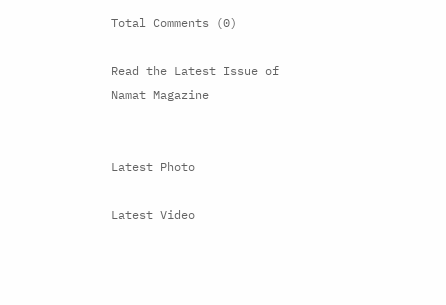Total Comments (0)

Read the Latest Issue of Namat Magazine


Latest Photo

Latest Video